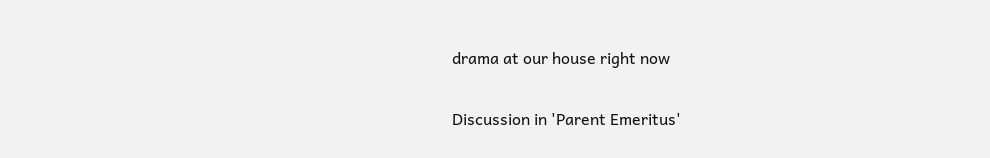drama at our house right now

Discussion in 'Parent Emeritus'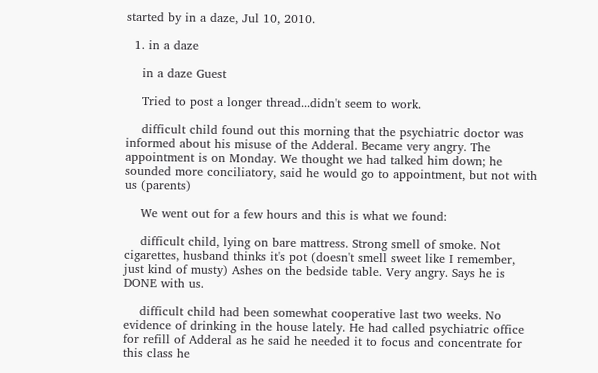started by in a daze, Jul 10, 2010.

  1. in a daze

    in a daze Guest

    Tried to post a longer thread...didn't seem to work.

    difficult child found out this morning that the psychiatric doctor was informed about his misuse of the Adderal. Became very angry. The appointment is on Monday. We thought we had talked him down; he sounded more conciliatory, said he would go to appointment, but not with us (parents)

    We went out for a few hours and this is what we found:

    difficult child, lying on bare mattress. Strong smell of smoke. Not cigarettes, husband thinks it's pot (doesn't smell sweet like I remember, just kind of musty) Ashes on the bedside table. Very angry. Says he is DONE with us.

    difficult child had been somewhat cooperative last two weeks. No evidence of drinking in the house lately. He had called psychiatric office for refill of Adderal as he said he needed it to focus and concentrate for this class he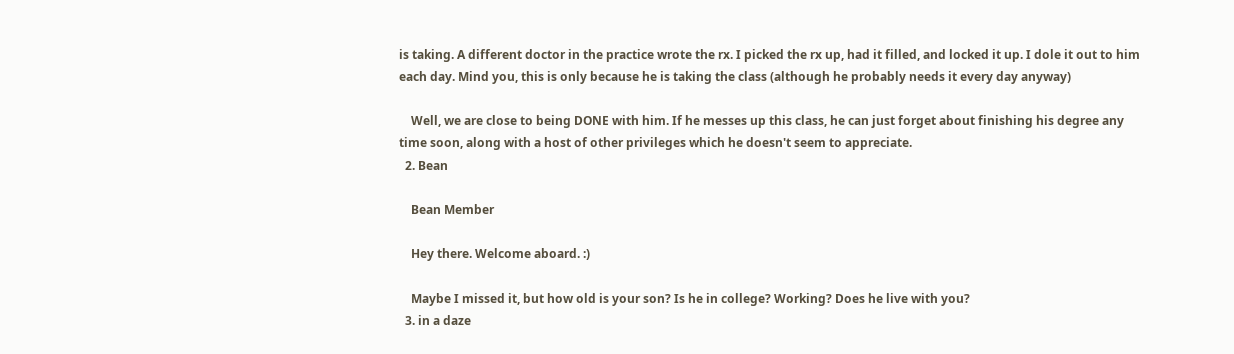is taking. A different doctor in the practice wrote the rx. I picked the rx up, had it filled, and locked it up. I dole it out to him each day. Mind you, this is only because he is taking the class (although he probably needs it every day anyway)

    Well, we are close to being DONE with him. If he messes up this class, he can just forget about finishing his degree any time soon, along with a host of other privileges which he doesn't seem to appreciate.
  2. Bean

    Bean Member

    Hey there. Welcome aboard. :)

    Maybe I missed it, but how old is your son? Is he in college? Working? Does he live with you?
  3. in a daze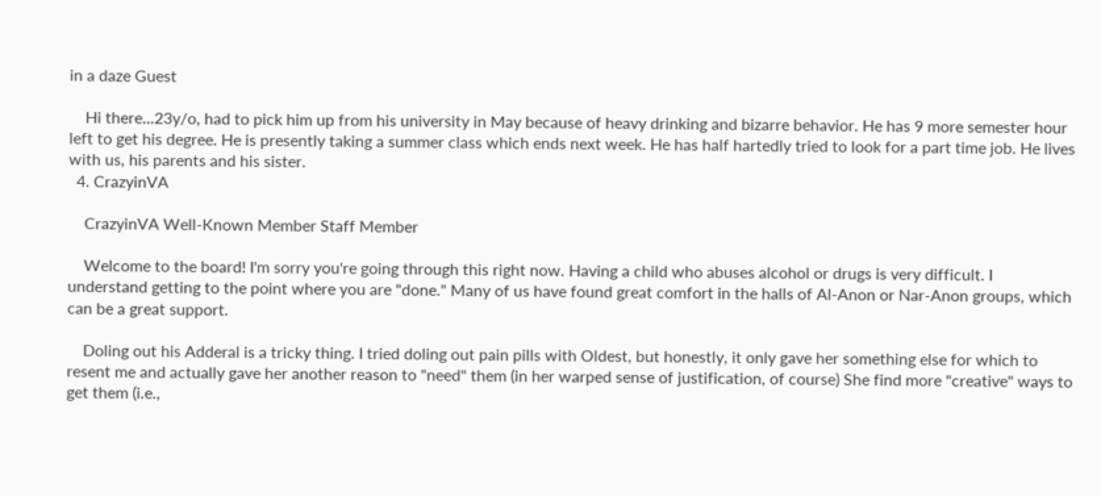in a daze Guest

    Hi there...23y/o, had to pick him up from his university in May because of heavy drinking and bizarre behavior. He has 9 more semester hour left to get his degree. He is presently taking a summer class which ends next week. He has half hartedly tried to look for a part time job. He lives with us, his parents and his sister.
  4. CrazyinVA

    CrazyinVA Well-Known Member Staff Member

    Welcome to the board! I'm sorry you're going through this right now. Having a child who abuses alcohol or drugs is very difficult. I understand getting to the point where you are "done." Many of us have found great comfort in the halls of Al-Anon or Nar-Anon groups, which can be a great support.

    Doling out his Adderal is a tricky thing. I tried doling out pain pills with Oldest, but honestly, it only gave her something else for which to resent me and actually gave her another reason to "need" them (in her warped sense of justification, of course) She find more "creative" ways to get them (i.e.,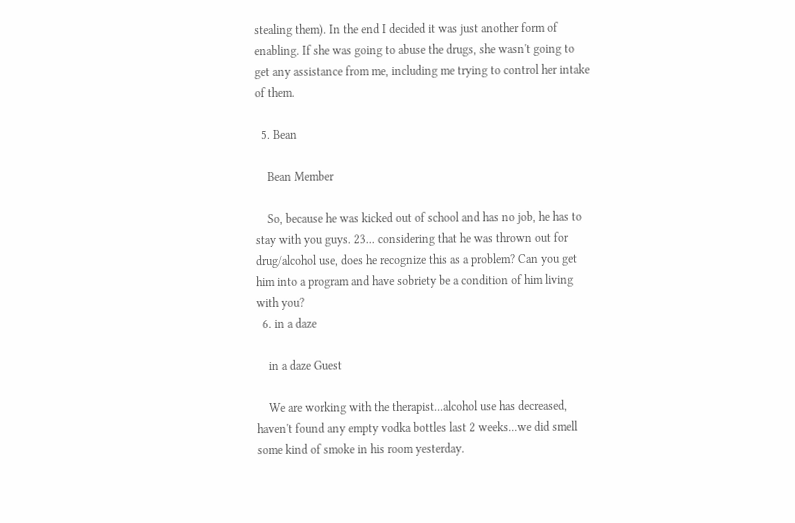stealing them). In the end I decided it was just another form of enabling. If she was going to abuse the drugs, she wasn't going to get any assistance from me, including me trying to control her intake of them.

  5. Bean

    Bean Member

    So, because he was kicked out of school and has no job, he has to stay with you guys. 23... considering that he was thrown out for drug/alcohol use, does he recognize this as a problem? Can you get him into a program and have sobriety be a condition of him living with you?
  6. in a daze

    in a daze Guest

    We are working with the therapist...alcohol use has decreased, haven't found any empty vodka bottles last 2 weeks...we did smell some kind of smoke in his room yesterday.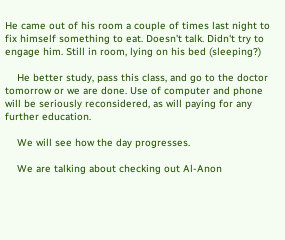He came out of his room a couple of times last night to fix himself something to eat. Doesn't talk. Didn't try to engage him. Still in room, lying on his bed (sleeping?)

    He better study, pass this class, and go to the doctor tomorrow or we are done. Use of computer and phone will be seriously reconsidered, as will paying for any further education.

    We will see how the day progresses.

    We are talking about checking out Al-Anon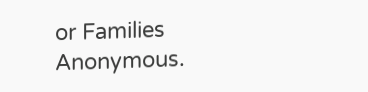or Families Anonymous.